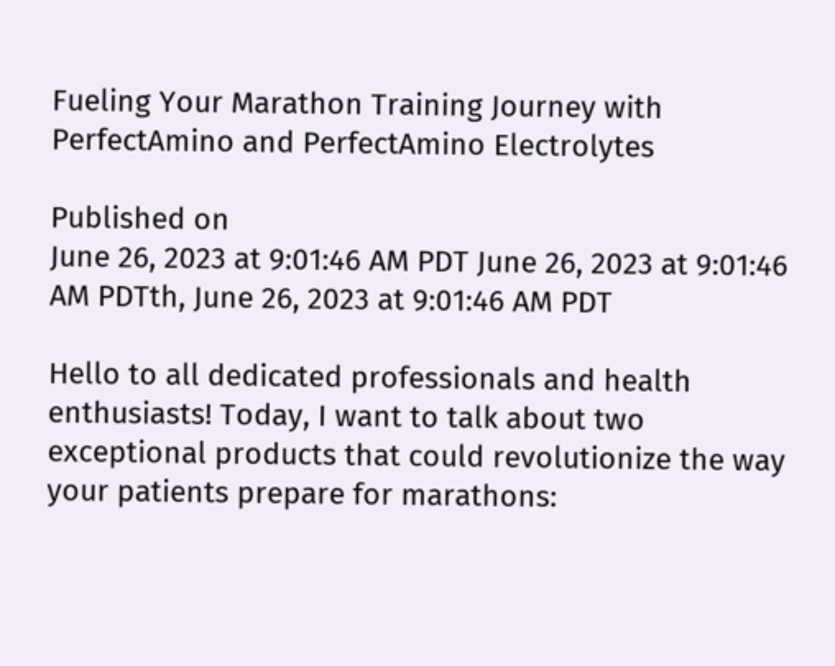Fueling Your Marathon Training Journey with PerfectAmino and PerfectAmino Electrolytes

Published on
June 26, 2023 at 9:01:46 AM PDT June 26, 2023 at 9:01:46 AM PDTth, June 26, 2023 at 9:01:46 AM PDT

Hello to all dedicated professionals and health enthusiasts! Today, I want to talk about two exceptional products that could revolutionize the way your patients prepare for marathons: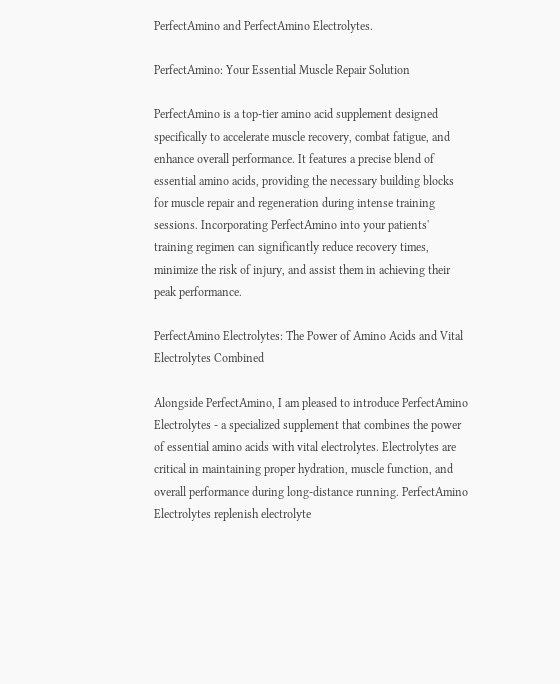PerfectAmino and PerfectAmino Electrolytes.

PerfectAmino: Your Essential Muscle Repair Solution

PerfectAmino is a top-tier amino acid supplement designed specifically to accelerate muscle recovery, combat fatigue, and enhance overall performance. It features a precise blend of essential amino acids, providing the necessary building blocks for muscle repair and regeneration during intense training sessions. Incorporating PerfectAmino into your patients' training regimen can significantly reduce recovery times, minimize the risk of injury, and assist them in achieving their peak performance.

PerfectAmino Electrolytes: The Power of Amino Acids and Vital Electrolytes Combined

Alongside PerfectAmino, I am pleased to introduce PerfectAmino Electrolytes - a specialized supplement that combines the power of essential amino acids with vital electrolytes. Electrolytes are critical in maintaining proper hydration, muscle function, and overall performance during long-distance running. PerfectAmino Electrolytes replenish electrolyte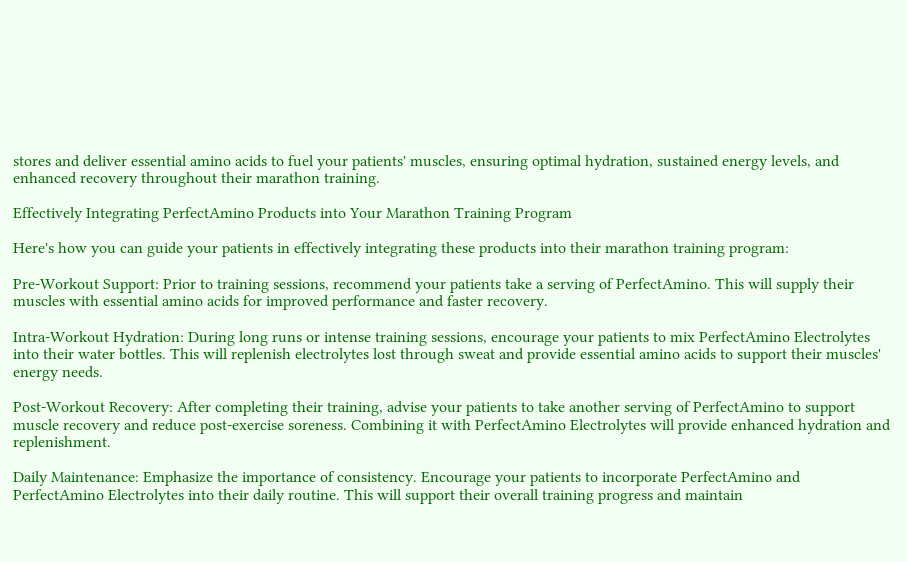stores and deliver essential amino acids to fuel your patients' muscles, ensuring optimal hydration, sustained energy levels, and enhanced recovery throughout their marathon training.

Effectively Integrating PerfectAmino Products into Your Marathon Training Program

Here's how you can guide your patients in effectively integrating these products into their marathon training program:

Pre-Workout Support: Prior to training sessions, recommend your patients take a serving of PerfectAmino. This will supply their muscles with essential amino acids for improved performance and faster recovery.

Intra-Workout Hydration: During long runs or intense training sessions, encourage your patients to mix PerfectAmino Electrolytes into their water bottles. This will replenish electrolytes lost through sweat and provide essential amino acids to support their muscles' energy needs.

Post-Workout Recovery: After completing their training, advise your patients to take another serving of PerfectAmino to support muscle recovery and reduce post-exercise soreness. Combining it with PerfectAmino Electrolytes will provide enhanced hydration and replenishment.

Daily Maintenance: Emphasize the importance of consistency. Encourage your patients to incorporate PerfectAmino and PerfectAmino Electrolytes into their daily routine. This will support their overall training progress and maintain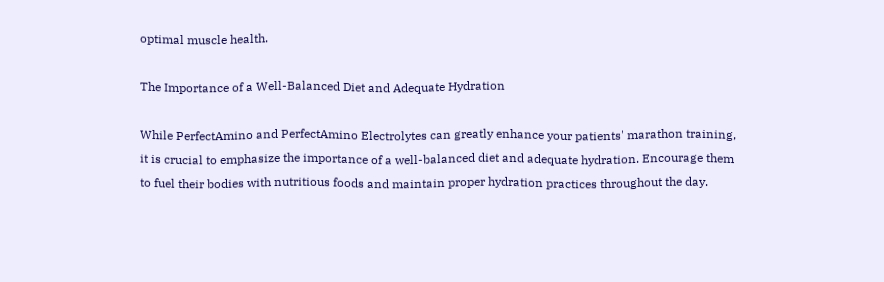optimal muscle health.

The Importance of a Well-Balanced Diet and Adequate Hydration

While PerfectAmino and PerfectAmino Electrolytes can greatly enhance your patients' marathon training, it is crucial to emphasize the importance of a well-balanced diet and adequate hydration. Encourage them to fuel their bodies with nutritious foods and maintain proper hydration practices throughout the day.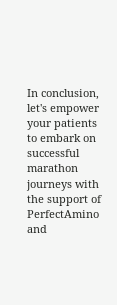In conclusion, let's empower your patients to embark on successful marathon journeys with the support of PerfectAmino and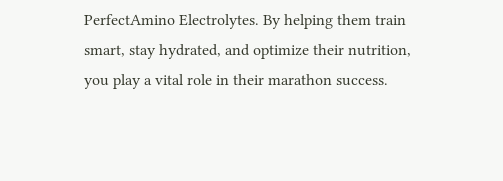PerfectAmino Electrolytes. By helping them train smart, stay hydrated, and optimize their nutrition, you play a vital role in their marathon success.